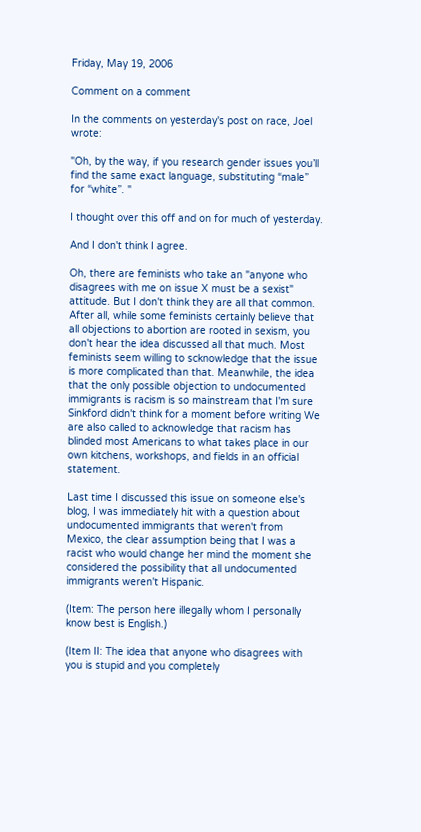Friday, May 19, 2006

Comment on a comment

In the comments on yesterday's post on race, Joel wrote:

"Oh, by the way, if you research gender issues you’ll find the same exact language, substituting “male” for “white”. "

I thought over this off and on for much of yesterday.

And I don't think I agree.

Oh, there are feminists who take an "anyone who disagrees with me on issue X must be a sexist" attitude. But I don't think they are all that common. After all, while some feminists certainly believe that all objections to abortion are rooted in sexism, you don't hear the idea discussed all that much. Most feminists seem willing to scknowledge that the issue is more complicated than that. Meanwhile, the idea that the only possible objection to undocumented immigrants is racism is so mainstream that I'm sure Sinkford didn't think for a moment before writing We are also called to acknowledge that racism has blinded most Americans to what takes place in our own kitchens, workshops, and fields in an official statement.

Last time I discussed this issue on someone else's blog, I was immediately hit with a question about undocumented immigrants that weren't from Mexico, the clear assumption being that I was a racist who would change her mind the moment she considered the possibility that all undocumented immigrants weren't Hispanic.

(Item: The person here illegally whom I personally know best is English.)

(Item II: The idea that anyone who disagrees with you is stupid and you completely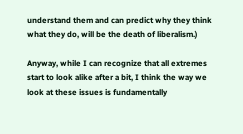understand them and can predict why they think what they do, will be the death of liberalism.)

Anyway, while I can recognize that all extremes start to look alike after a bit, I think the way we look at these issues is fundamentally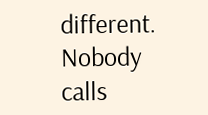different. Nobody calls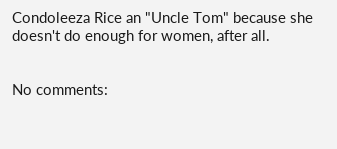Condoleeza Rice an "Uncle Tom" because she doesn't do enough for women, after all.


No comments: